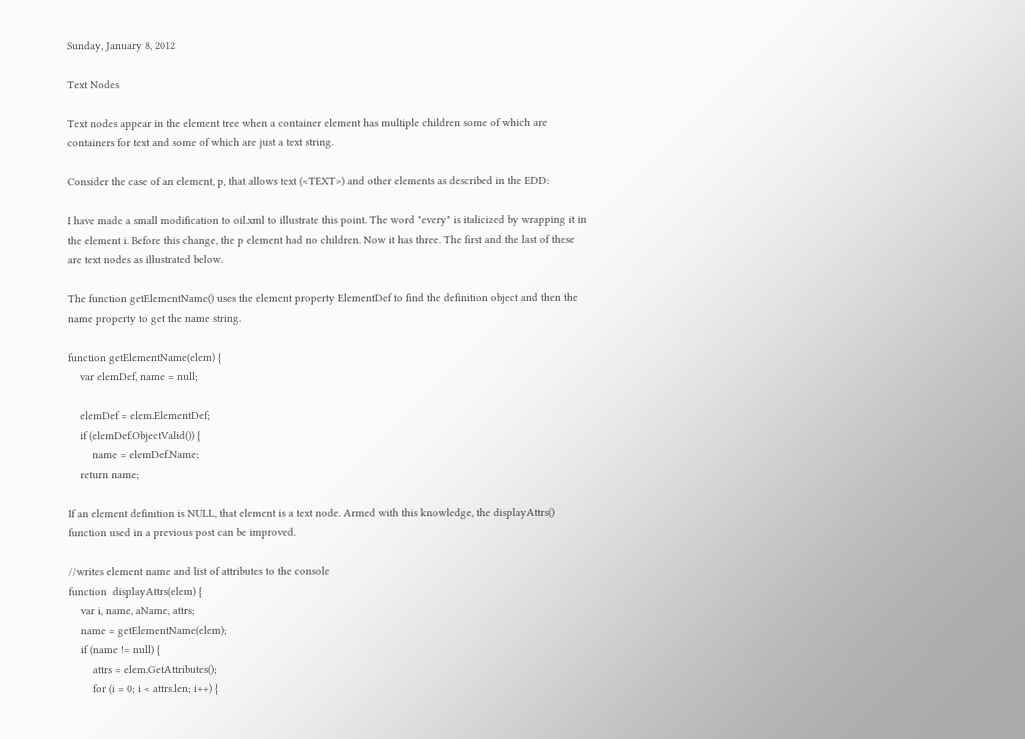Sunday, January 8, 2012

Text Nodes

Text nodes appear in the element tree when a container element has multiple children some of which are containers for text and some of which are just a text string.

Consider the case of an element, p, that allows text (<TEXT>) and other elements as described in the EDD:

I have made a small modification to oil.xml to illustrate this point. The word "every" is italicized by wrapping it in the element i. Before this change, the p element had no children. Now it has three. The first and the last of these are text nodes as illustrated below.

The function getElementName() uses the element property ElementDef to find the definition object and then the name property to get the name string.

function getElementName(elem) {
    var elemDef, name = null;

    elemDef = elem.ElementDef;
    if (elemDef.ObjectValid()) {
        name = elemDef.Name;
    return name;

If an element definition is NULL, that element is a text node. Armed with this knowledge, the displayAttrs() function used in a previous post can be improved.

//writes element name and list of attributes to the console
function  displayAttrs(elem) {
    var i, name, aName, attrs;
    name = getElementName(elem);
    if (name != null) {
        attrs = elem.GetAttributes();
        for (i = 0; i < attrs.len; i++) {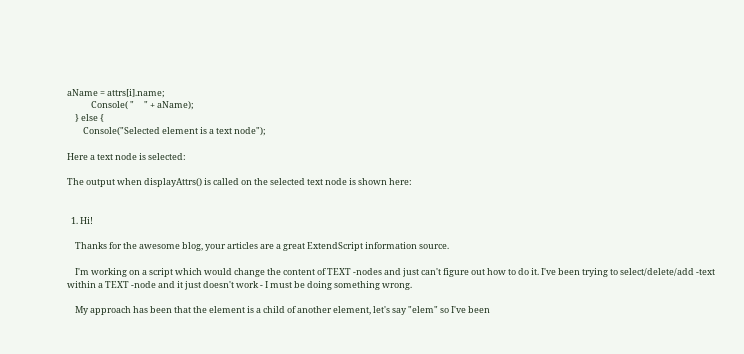aName = attrs[i].name;
            Console( "     " + aName);
    } else {
        Console("Selected element is a text node");

Here a text node is selected:

The output when displayAttrs() is called on the selected text node is shown here:


  1. Hi!

    Thanks for the awesome blog, your articles are a great ExtendScript information source.

    I'm working on a script which would change the content of TEXT -nodes and just can't figure out how to do it. I've been trying to select/delete/add -text within a TEXT -node and it just doesn't work - I must be doing something wrong.

    My approach has been that the element is a child of another element, let's say "elem" so I've been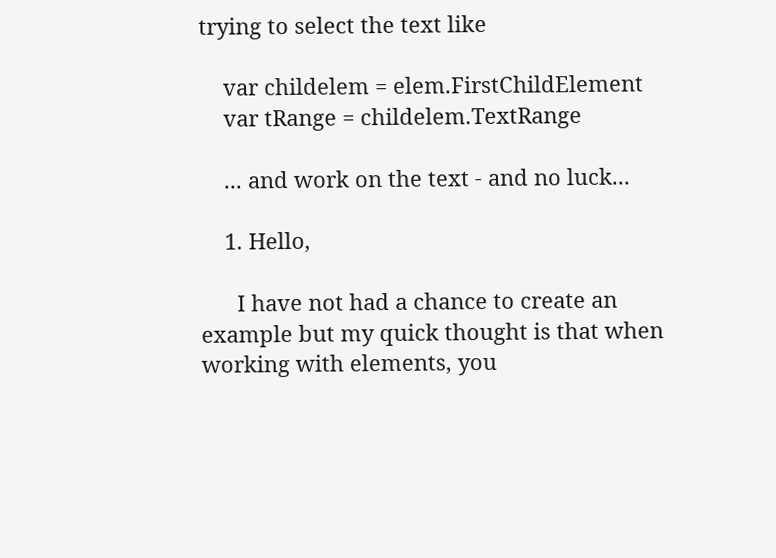trying to select the text like

    var childelem = elem.FirstChildElement
    var tRange = childelem.TextRange

    ... and work on the text - and no luck...

    1. Hello,

      I have not had a chance to create an example but my quick thought is that when working with elements, you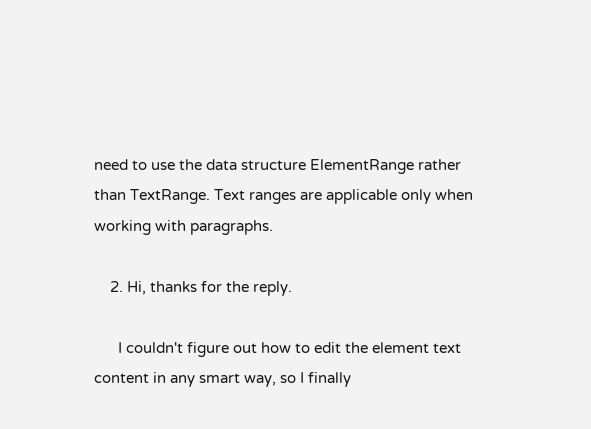need to use the data structure ElementRange rather than TextRange. Text ranges are applicable only when working with paragraphs.

    2. Hi, thanks for the reply.

      I couldn't figure out how to edit the element text content in any smart way, so I finally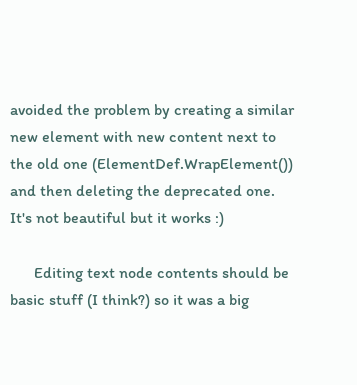avoided the problem by creating a similar new element with new content next to the old one (ElementDef.WrapElement()) and then deleting the deprecated one. It's not beautiful but it works :)

      Editing text node contents should be basic stuff (I think?) so it was a big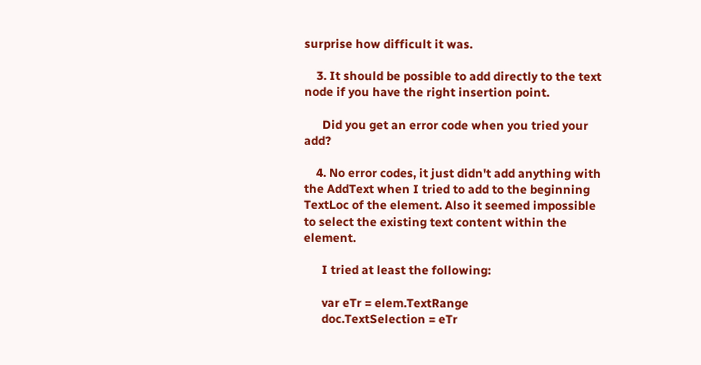surprise how difficult it was.

    3. It should be possible to add directly to the text node if you have the right insertion point.

      Did you get an error code when you tried your add?

    4. No error codes, it just didn't add anything with the AddText when I tried to add to the beginning TextLoc of the element. Also it seemed impossible to select the existing text content within the element.

      I tried at least the following:

      var eTr = elem.TextRange
      doc.TextSelection = eTr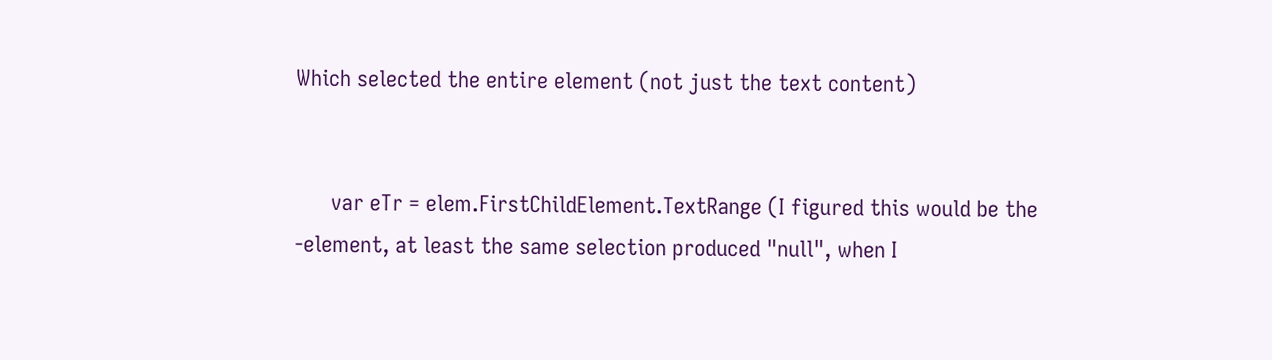Which selected the entire element (not just the text content)


      var eTr = elem.FirstChildElement.TextRange (I figured this would be the -element, at least the same selection produced "null", when I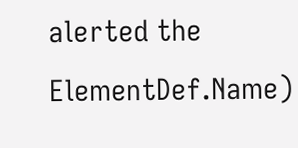alerted the ElementDef.Name)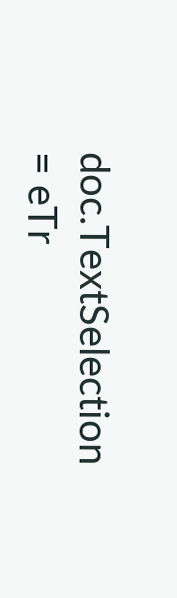doc.TextSelection = eTr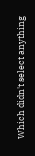Which didn't select anything